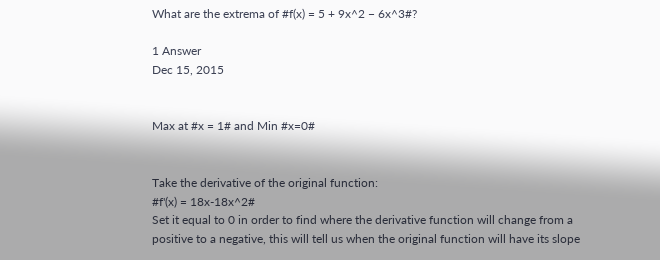What are the extrema of #f(x) = 5 + 9x^2 − 6x^3#?

1 Answer
Dec 15, 2015


Max at #x = 1# and Min #x=0#


Take the derivative of the original function:
#f'(x) = 18x-18x^2#
Set it equal to 0 in order to find where the derivative function will change from a positive to a negative, this will tell us when the original function will have its slope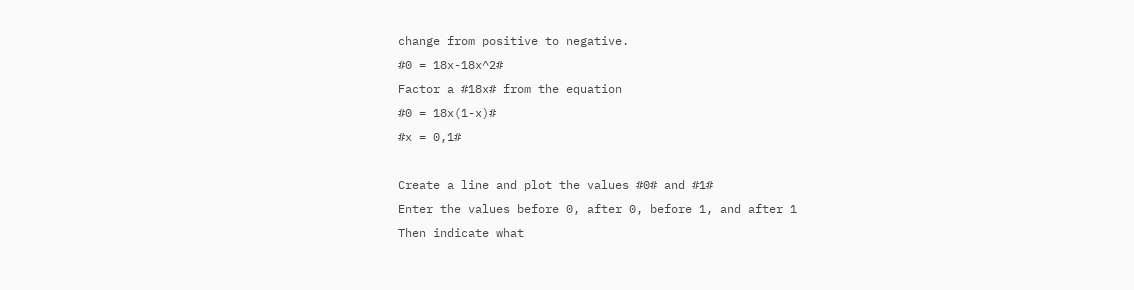change from positive to negative.
#0 = 18x-18x^2#
Factor a #18x# from the equation
#0 = 18x(1-x)#
#x = 0,1#

Create a line and plot the values #0# and #1#
Enter the values before 0, after 0, before 1, and after 1
Then indicate what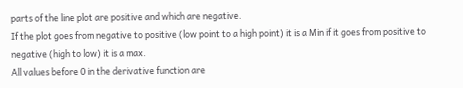parts of the line plot are positive and which are negative.
If the plot goes from negative to positive (low point to a high point) it is a Min if it goes from positive to negative (high to low) it is a max.
All values before 0 in the derivative function are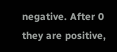negative. After 0 they are positive,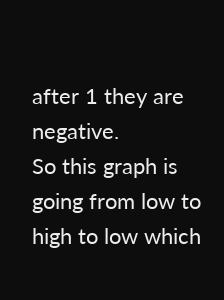after 1 they are negative.
So this graph is going from low to high to low which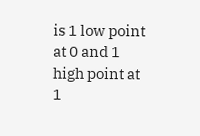is 1 low point at 0 and 1 high point at 1